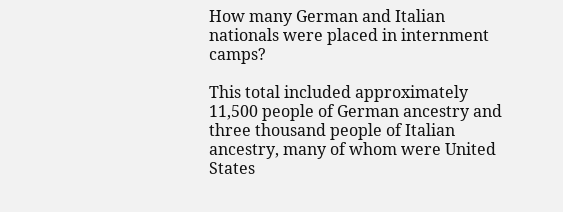How many German and Italian nationals were placed in internment camps?

This total included approximately 11,500 people of German ancestry and three thousand people of Italian ancestry, many of whom were United States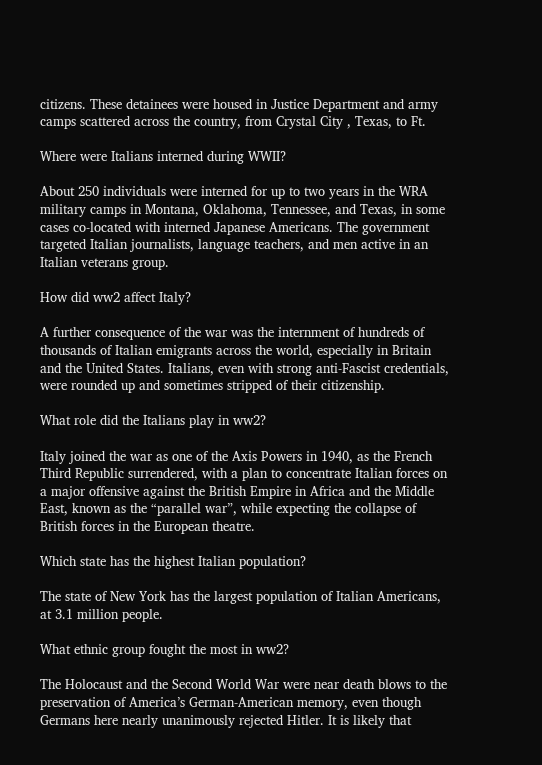citizens. These detainees were housed in Justice Department and army camps scattered across the country, from Crystal City , Texas, to Ft.

Where were Italians interned during WWII?

About 250 individuals were interned for up to two years in the WRA military camps in Montana, Oklahoma, Tennessee, and Texas, in some cases co-located with interned Japanese Americans. The government targeted Italian journalists, language teachers, and men active in an Italian veterans group.

How did ww2 affect Italy?

A further consequence of the war was the internment of hundreds of thousands of Italian emigrants across the world, especially in Britain and the United States. Italians, even with strong anti-Fascist credentials, were rounded up and sometimes stripped of their citizenship.

What role did the Italians play in ww2?

Italy joined the war as one of the Axis Powers in 1940, as the French Third Republic surrendered, with a plan to concentrate Italian forces on a major offensive against the British Empire in Africa and the Middle East, known as the “parallel war”, while expecting the collapse of British forces in the European theatre.

Which state has the highest Italian population?

The state of New York has the largest population of Italian Americans, at 3.1 million people.

What ethnic group fought the most in ww2?

The Holocaust and the Second World War were near death blows to the preservation of America’s German-American memory, even though Germans here nearly unanimously rejected Hitler. It is likely that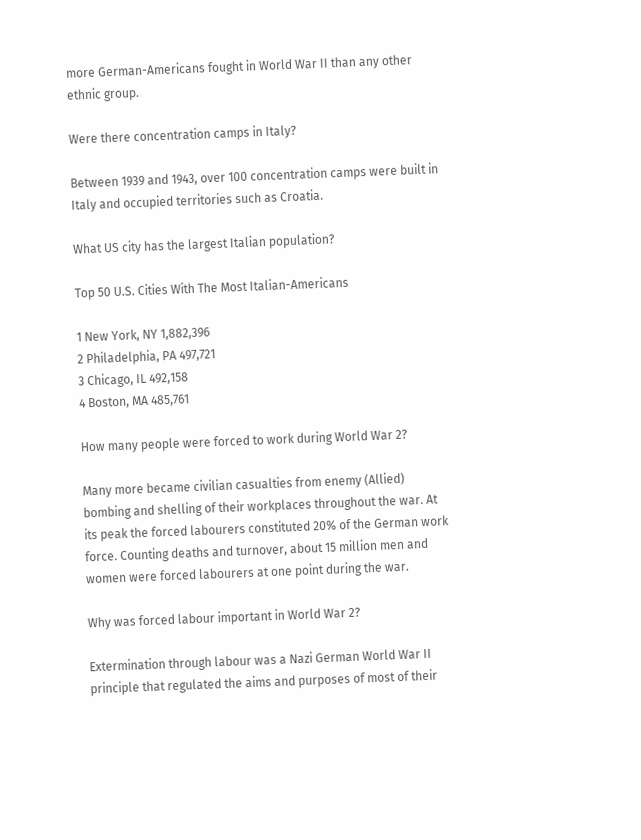more German-Americans fought in World War II than any other ethnic group.

Were there concentration camps in Italy?

Between 1939 and 1943, over 100 concentration camps were built in Italy and occupied territories such as Croatia.

What US city has the largest Italian population?

Top 50 U.S. Cities With The Most Italian-Americans

1 New York, NY 1,882,396
2 Philadelphia, PA 497,721
3 Chicago, IL 492,158
4 Boston, MA 485,761

How many people were forced to work during World War 2?

Many more became civilian casualties from enemy (Allied) bombing and shelling of their workplaces throughout the war. At its peak the forced labourers constituted 20% of the German work force. Counting deaths and turnover, about 15 million men and women were forced labourers at one point during the war.

Why was forced labour important in World War 2?

Extermination through labour was a Nazi German World War II principle that regulated the aims and purposes of most of their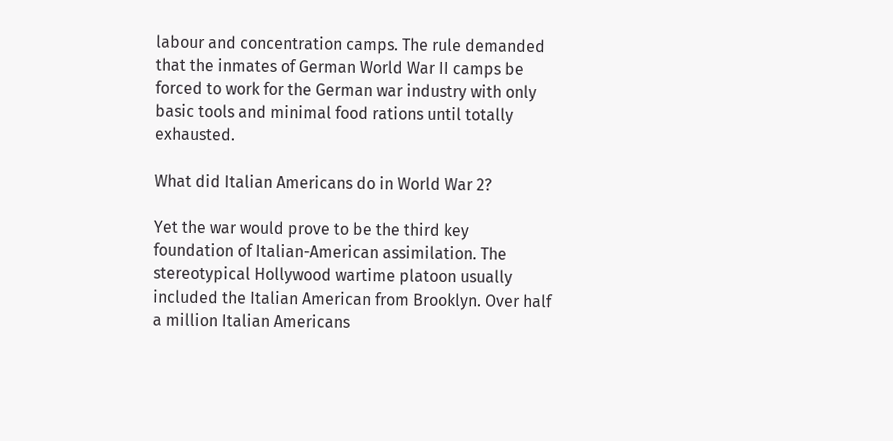labour and concentration camps. The rule demanded that the inmates of German World War II camps be forced to work for the German war industry with only basic tools and minimal food rations until totally exhausted.

What did Italian Americans do in World War 2?

Yet the war would prove to be the third key foundation of Italian-American assimilation. The stereotypical Hollywood wartime platoon usually included the Italian American from Brooklyn. Over half a million Italian Americans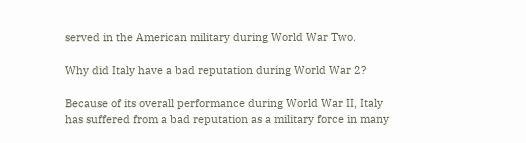served in the American military during World War Two.

Why did Italy have a bad reputation during World War 2?

Because of its overall performance during World War II, Italy has suffered from a bad reputation as a military force in many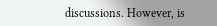discussions. However, is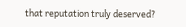that reputation truly deserved?